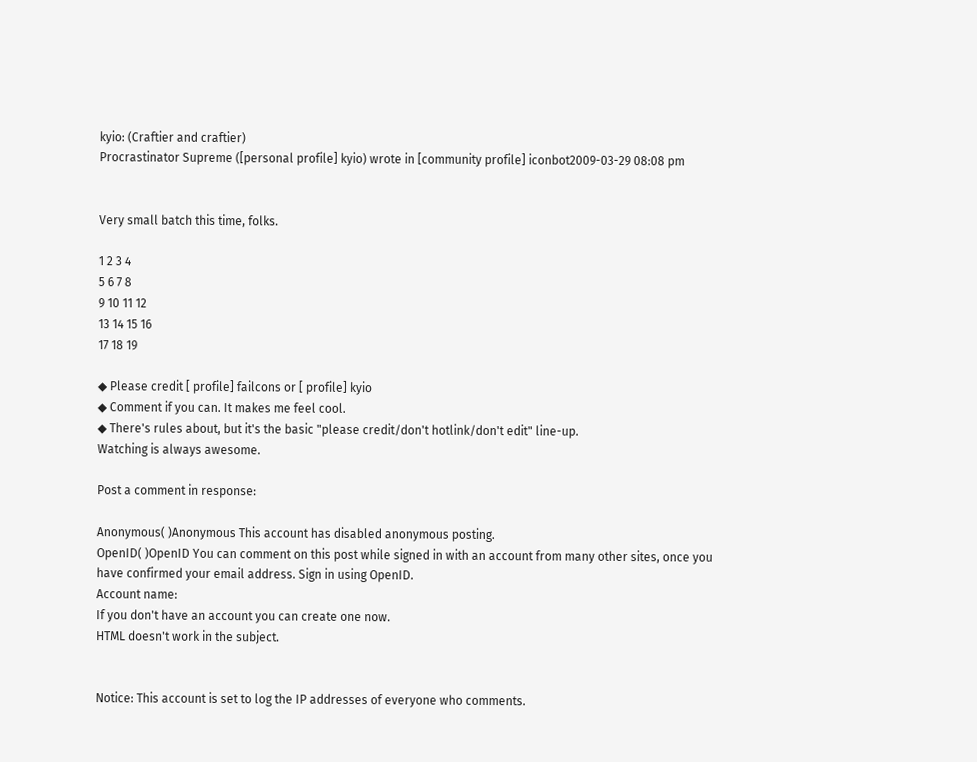kyio: (Craftier and craftier)
Procrastinator Supreme ([personal profile] kyio) wrote in [community profile] iconbot2009-03-29 08:08 pm


Very small batch this time, folks.

1 2 3 4
5 6 7 8
9 10 11 12
13 14 15 16
17 18 19

◆ Please credit [ profile] failcons or [ profile] kyio
◆ Comment if you can. It makes me feel cool.
◆ There's rules about, but it's the basic "please credit/don't hotlink/don't edit" line-up.
Watching is always awesome.

Post a comment in response:

Anonymous( )Anonymous This account has disabled anonymous posting.
OpenID( )OpenID You can comment on this post while signed in with an account from many other sites, once you have confirmed your email address. Sign in using OpenID.
Account name:
If you don't have an account you can create one now.
HTML doesn't work in the subject.


Notice: This account is set to log the IP addresses of everyone who comments.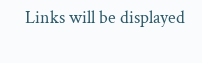Links will be displayed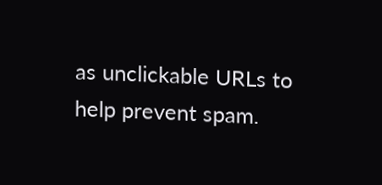as unclickable URLs to help prevent spam.